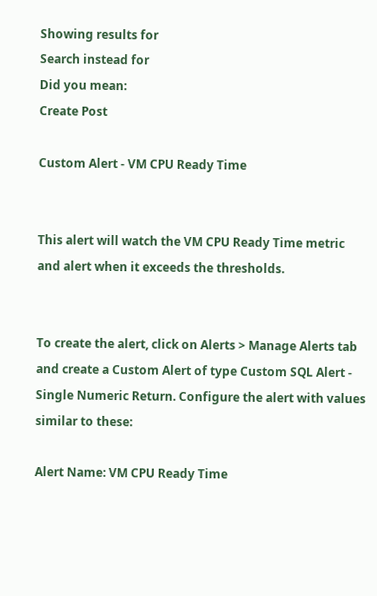Showing results for
Search instead for
Did you mean:
Create Post

Custom Alert - VM CPU Ready Time


This alert will watch the VM CPU Ready Time metric and alert when it exceeds the thresholds.


To create the alert, click on Alerts > Manage Alerts tab and create a Custom Alert of type Custom SQL Alert - Single Numeric Return. Configure the alert with values similar to these:

Alert Name: VM CPU Ready Time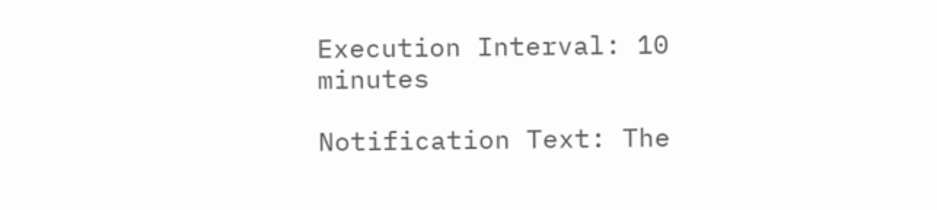Execution Interval: 10 minutes

Notification Text: The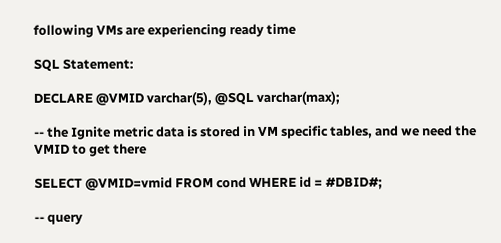following VMs are experiencing ready time

SQL Statement:

DECLARE @VMID varchar(5), @SQL varchar(max);

-- the Ignite metric data is stored in VM specific tables, and we need the VMID to get there

SELECT @VMID=vmid FROM cond WHERE id = #DBID#;

-- query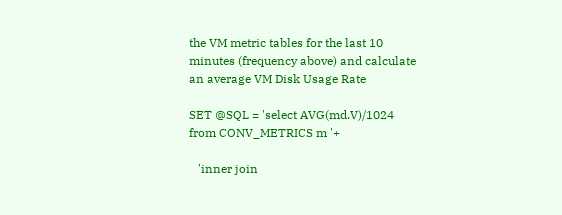the VM metric tables for the last 10 minutes (frequency above) and calculate an average VM Disk Usage Rate

SET @SQL = 'select AVG(md.V)/1024 from CONV_METRICS m '+

   'inner join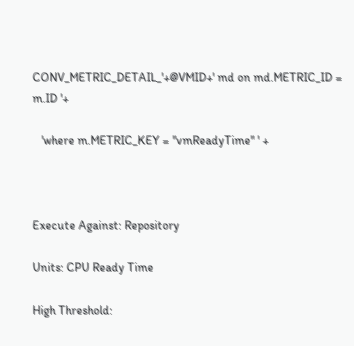CONV_METRIC_DETAIL_'+@VMID+' md on md.METRIC_ID = m.ID '+

   'where m.METRIC_KEY = ''vmReadyTime'' ' +



Execute Against: Repository

Units: CPU Ready Time

High Threshold: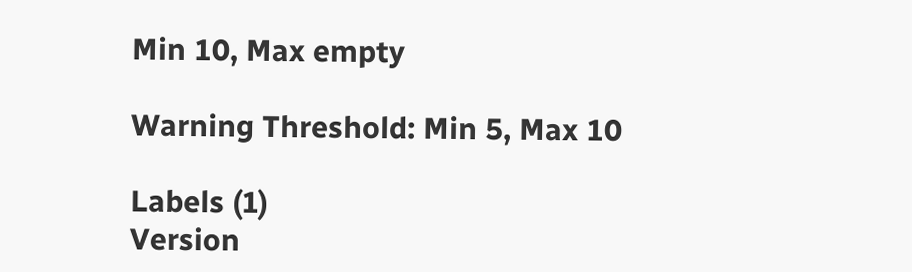Min 10, Max empty

Warning Threshold: Min 5, Max 10

Labels (1)
Version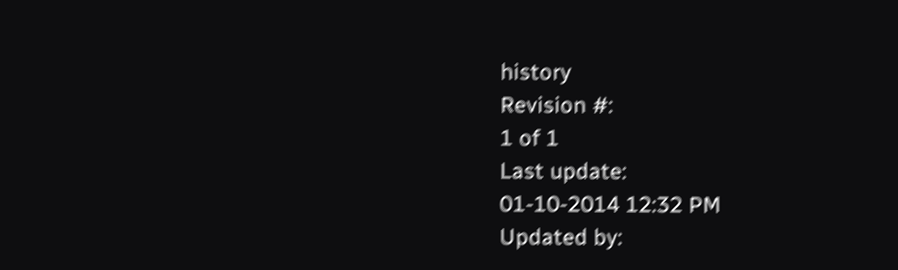history
Revision #:
1 of 1
Last update:
01-10-2014 12:32 PM
Updated by: